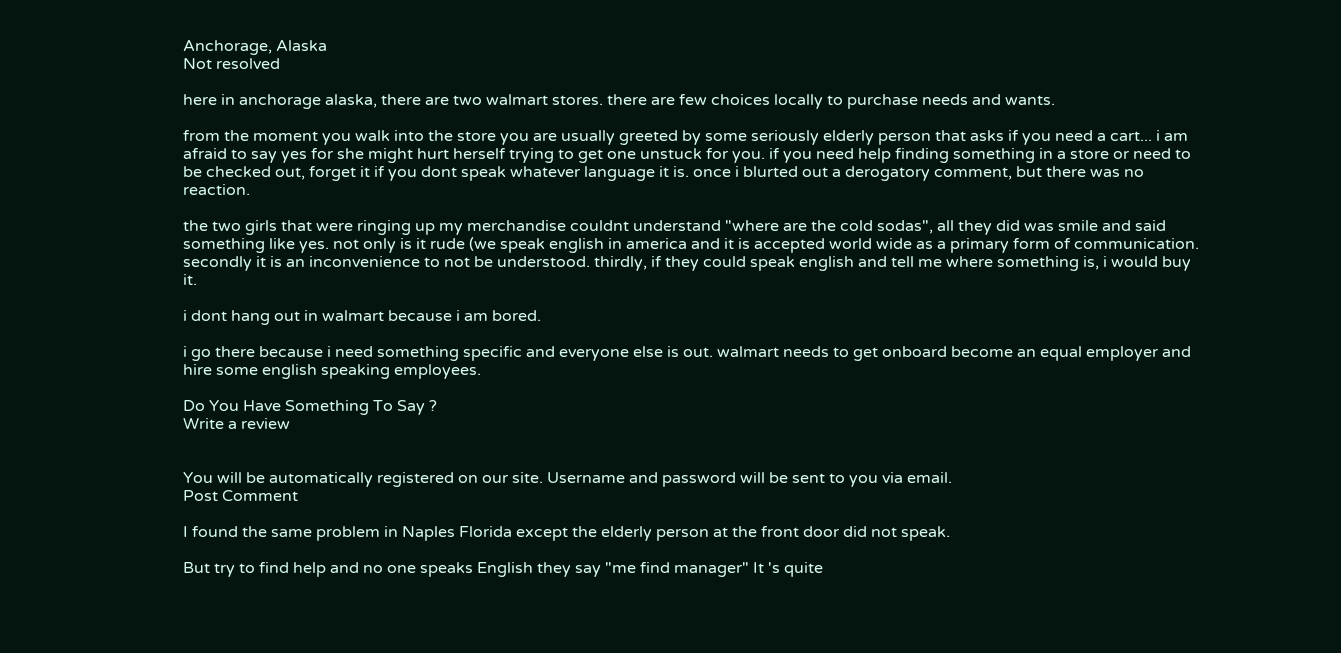Anchorage, Alaska
Not resolved

here in anchorage alaska, there are two walmart stores. there are few choices locally to purchase needs and wants.

from the moment you walk into the store you are usually greeted by some seriously elderly person that asks if you need a cart... i am afraid to say yes for she might hurt herself trying to get one unstuck for you. if you need help finding something in a store or need to be checked out, forget it if you dont speak whatever language it is. once i blurted out a derogatory comment, but there was no reaction.

the two girls that were ringing up my merchandise couldnt understand "where are the cold sodas", all they did was smile and said something like yes. not only is it rude (we speak english in america and it is accepted world wide as a primary form of communication. secondly it is an inconvenience to not be understood. thirdly, if they could speak english and tell me where something is, i would buy it.

i dont hang out in walmart because i am bored.

i go there because i need something specific and everyone else is out. walmart needs to get onboard become an equal employer and hire some english speaking employees.

Do You Have Something To Say ?
Write a review


You will be automatically registered on our site. Username and password will be sent to you via email.
Post Comment

I found the same problem in Naples Florida except the elderly person at the front door did not speak.

But try to find help and no one speaks English they say "me find manager" It 's quite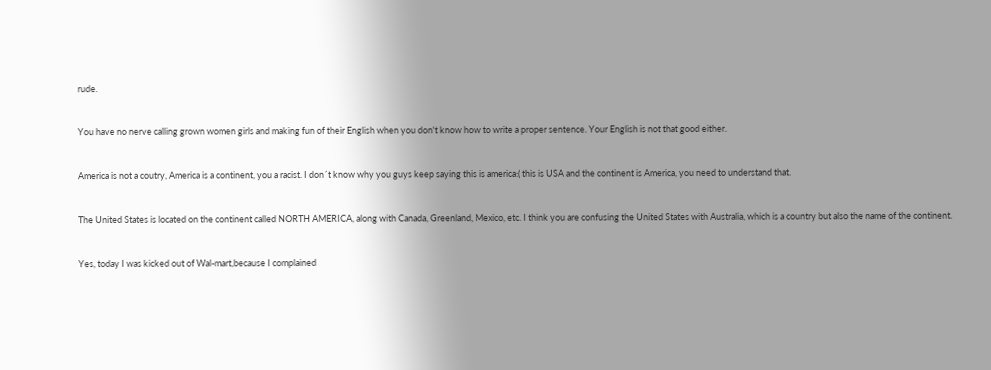rude.


You have no nerve calling grown women girls and making fun of their English when you don't know how to write a proper sentence. Your English is not that good either.


America is not a coutry, America is a continent, you a racist. I don´t know why you guys keep saying this is america:( this is USA and the continent is America, you need to understand that.


The United States is located on the continent called NORTH AMERICA, along with Canada, Greenland, Mexico, etc. I think you are confusing the United States with Australia, which is a country but also the name of the continent.


Yes, today I was kicked out of Wal-mart,because I complained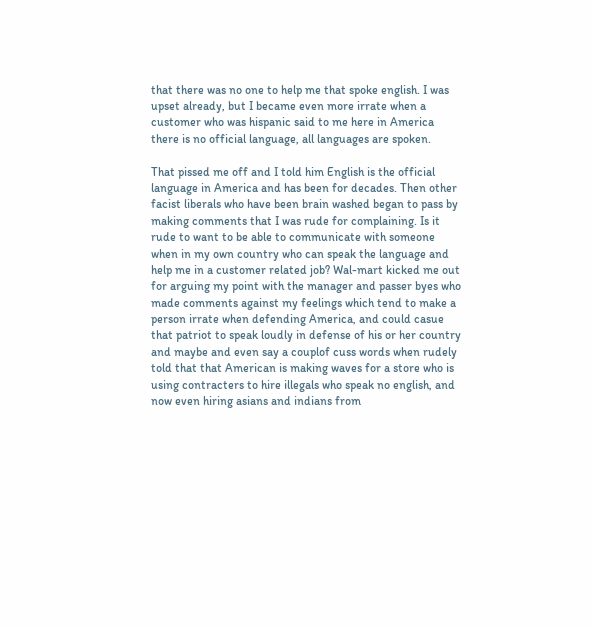that there was no one to help me that spoke english. I was upset already, but I became even more irrate when a customer who was hispanic said to me here in America there is no official language, all languages are spoken.

That pissed me off and I told him English is the official language in America and has been for decades. Then other facist liberals who have been brain washed began to pass by making comments that I was rude for complaining. Is it rude to want to be able to communicate with someone when in my own country who can speak the language and help me in a customer related job? Wal-mart kicked me out for arguing my point with the manager and passer byes who made comments against my feelings which tend to make a person irrate when defending America, and could casue that patriot to speak loudly in defense of his or her country and maybe and even say a couplof cuss words when rudely told that that American is making waves for a store who is using contracters to hire illegals who speak no english, and now even hiring asians and indians from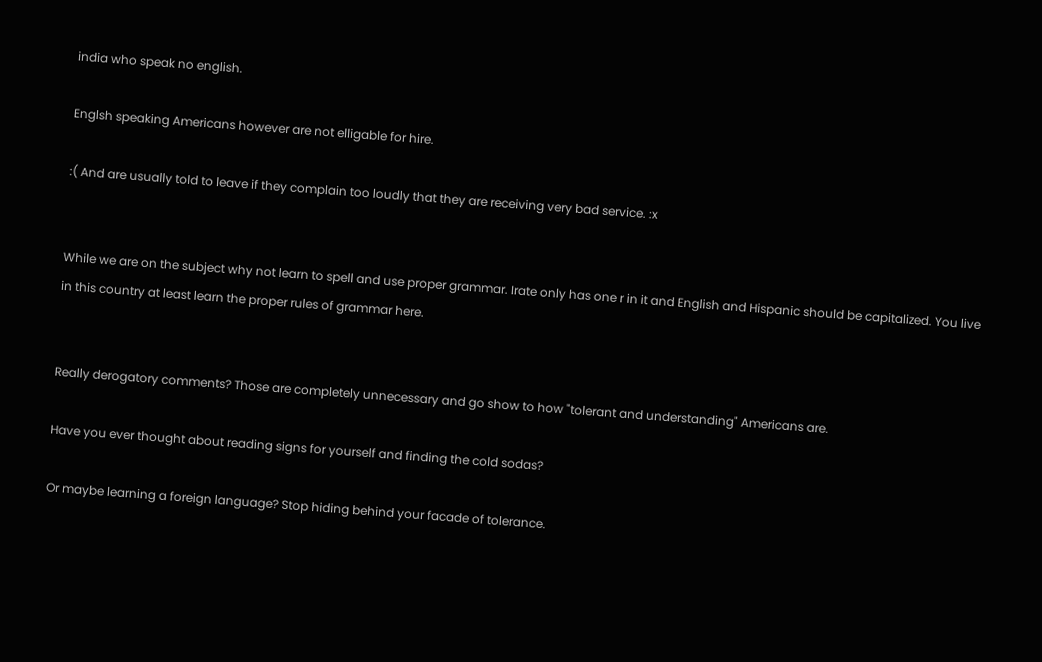india who speak no english.

Englsh speaking Americans however are not elligable for hire.

:( And are usually told to leave if they complain too loudly that they are receiving very bad service. :x


While we are on the subject why not learn to spell and use proper grammar. Irate only has one r in it and English and Hispanic should be capitalized. You live in this country at least learn the proper rules of grammar here.


Really derogatory comments? Those are completely unnecessary and go show to how "tolerant and understanding" Americans are.

Have you ever thought about reading signs for yourself and finding the cold sodas?

Or maybe learning a foreign language? Stop hiding behind your facade of tolerance.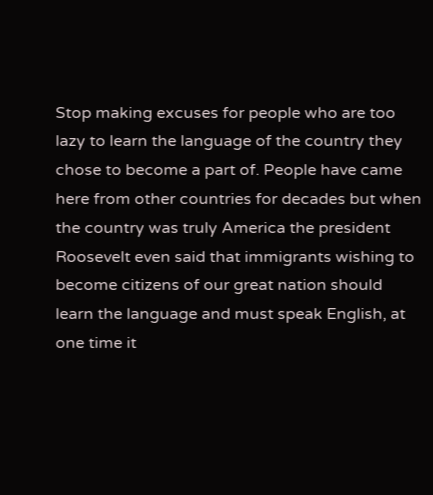Stop making excuses for people who are too lazy to learn the language of the country they chose to become a part of. People have came here from other countries for decades but when the country was truly America the president Roosevelt even said that immigrants wishing to become citizens of our great nation should learn the language and must speak English, at one time it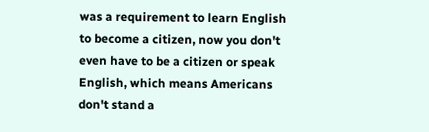was a requirement to learn English to become a citizen, now you don't even have to be a citizen or speak English, which means Americans don't stand a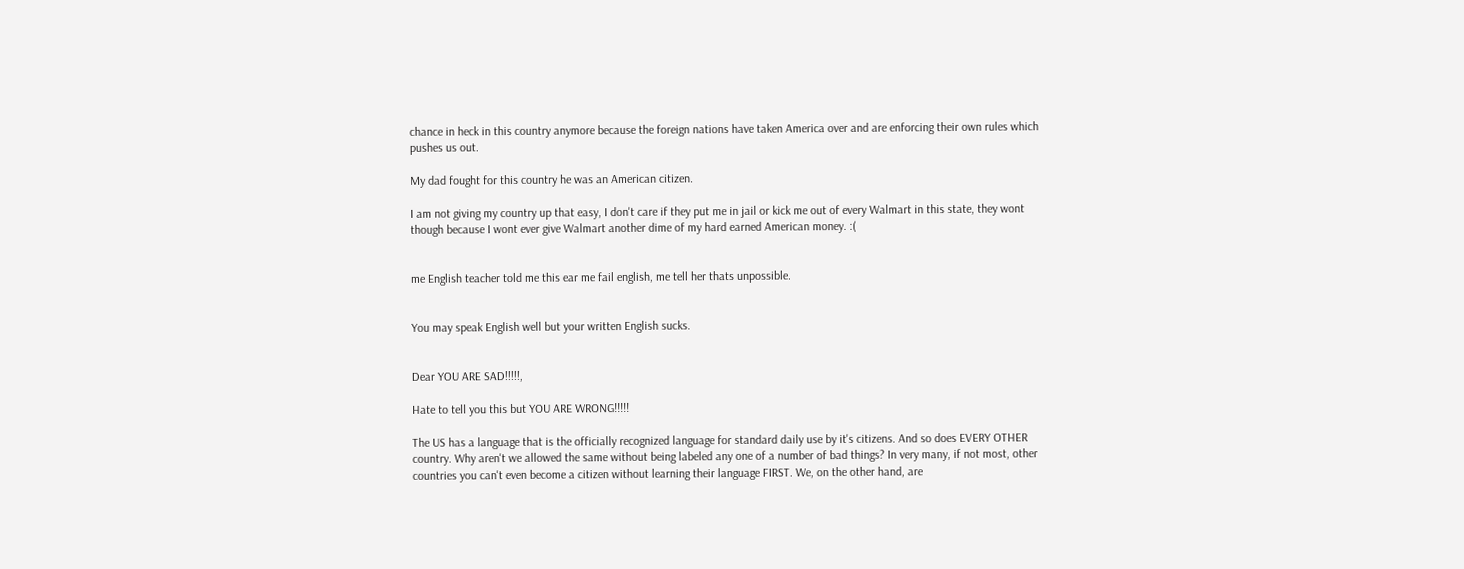chance in heck in this country anymore because the foreign nations have taken America over and are enforcing their own rules which pushes us out.

My dad fought for this country he was an American citizen.

I am not giving my country up that easy, I don't care if they put me in jail or kick me out of every Walmart in this state, they wont though because I wont ever give Walmart another dime of my hard earned American money. :(


me English teacher told me this ear me fail english, me tell her thats unpossible.


You may speak English well but your written English sucks.


Dear YOU ARE SAD!!!!!,

Hate to tell you this but YOU ARE WRONG!!!!!

The US has a language that is the officially recognized language for standard daily use by it's citizens. And so does EVERY OTHER country. Why aren't we allowed the same without being labeled any one of a number of bad things? In very many, if not most, other countries you can't even become a citizen without learning their language FIRST. We, on the other hand, are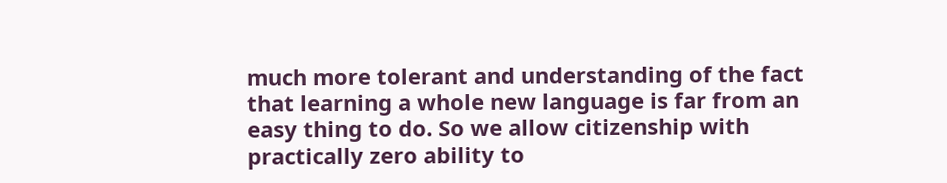much more tolerant and understanding of the fact that learning a whole new language is far from an easy thing to do. So we allow citizenship with practically zero ability to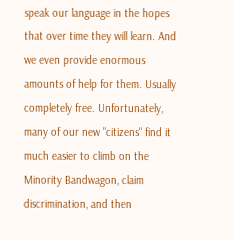speak our language in the hopes that over time they will learn. And we even provide enormous amounts of help for them. Usually completely free. Unfortunately, many of our new "citizens" find it much easier to climb on the Minority Bandwagon, claim discrimination, and then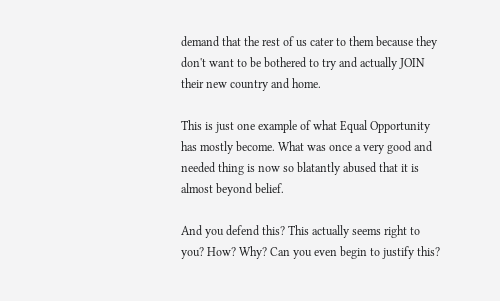demand that the rest of us cater to them because they don't want to be bothered to try and actually JOIN their new country and home.

This is just one example of what Equal Opportunity has mostly become. What was once a very good and needed thing is now so blatantly abused that it is almost beyond belief.

And you defend this? This actually seems right to you? How? Why? Can you even begin to justify this?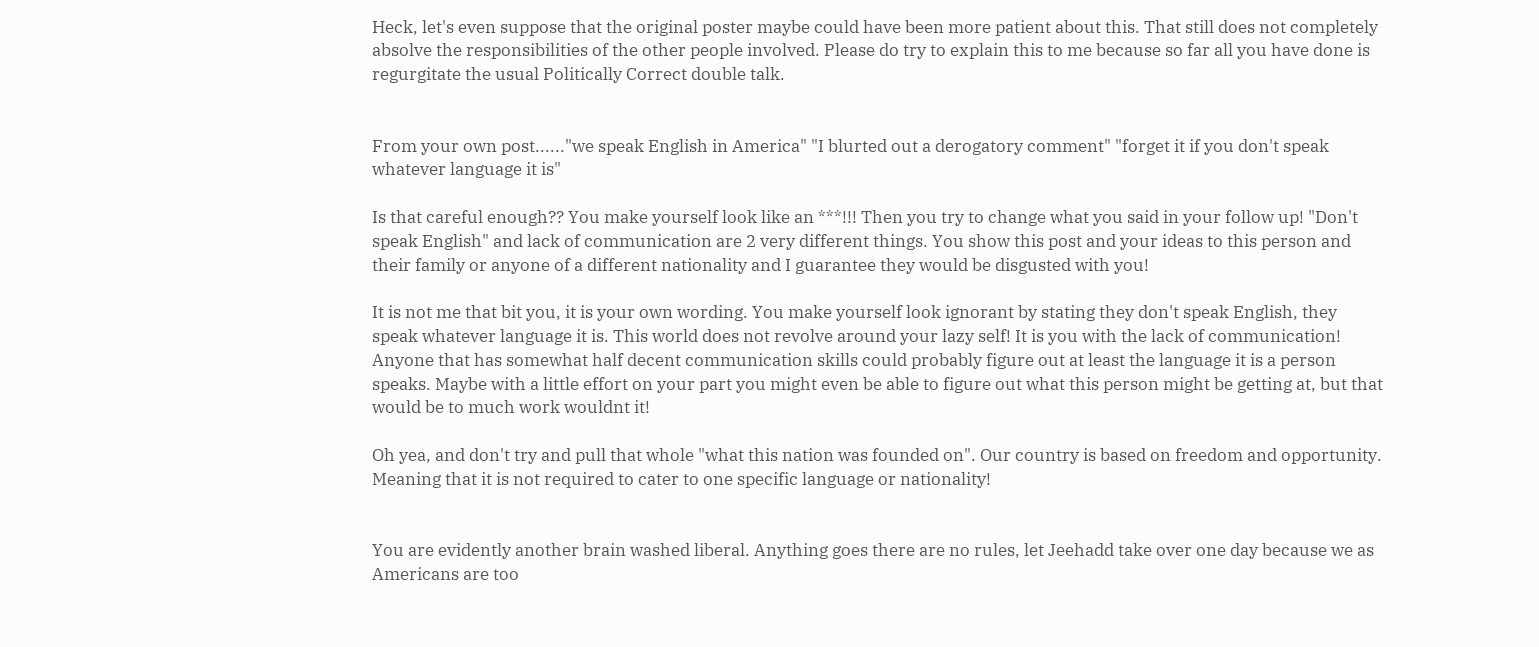Heck, let's even suppose that the original poster maybe could have been more patient about this. That still does not completely absolve the responsibilities of the other people involved. Please do try to explain this to me because so far all you have done is regurgitate the usual Politically Correct double talk.


From your own post......"we speak English in America" "I blurted out a derogatory comment" "forget it if you don't speak whatever language it is"

Is that careful enough?? You make yourself look like an ***!!! Then you try to change what you said in your follow up! "Don't speak English" and lack of communication are 2 very different things. You show this post and your ideas to this person and their family or anyone of a different nationality and I guarantee they would be disgusted with you!

It is not me that bit you, it is your own wording. You make yourself look ignorant by stating they don't speak English, they speak whatever language it is. This world does not revolve around your lazy self! It is you with the lack of communication! Anyone that has somewhat half decent communication skills could probably figure out at least the language it is a person speaks. Maybe with a little effort on your part you might even be able to figure out what this person might be getting at, but that would be to much work wouldnt it!

Oh yea, and don't try and pull that whole "what this nation was founded on". Our country is based on freedom and opportunity. Meaning that it is not required to cater to one specific language or nationality!


You are evidently another brain washed liberal. Anything goes there are no rules, let Jeehadd take over one day because we as Americans are too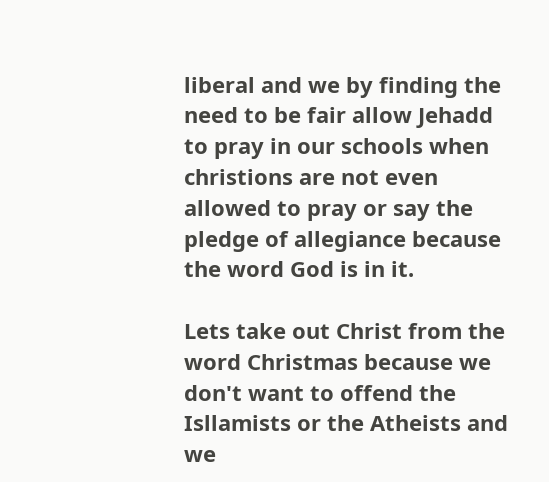liberal and we by finding the need to be fair allow Jehadd to pray in our schools when christions are not even allowed to pray or say the pledge of allegiance because the word God is in it.

Lets take out Christ from the word Christmas because we don't want to offend the Isllamists or the Atheists and we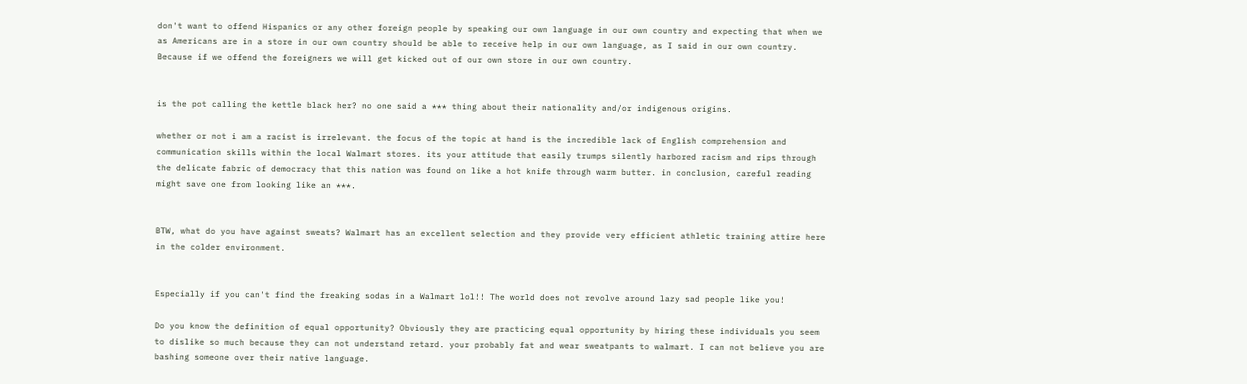don't want to offend Hispanics or any other foreign people by speaking our own language in our own country and expecting that when we as Americans are in a store in our own country should be able to receive help in our own language, as I said in our own country. Because if we offend the foreigners we will get kicked out of our own store in our own country.


is the pot calling the kettle black her? no one said a *** thing about their nationality and/or indigenous origins.

whether or not i am a racist is irrelevant. the focus of the topic at hand is the incredible lack of English comprehension and communication skills within the local Walmart stores. its your attitude that easily trumps silently harbored racism and rips through the delicate fabric of democracy that this nation was found on like a hot knife through warm butter. in conclusion, careful reading might save one from looking like an ***.


BTW, what do you have against sweats? Walmart has an excellent selection and they provide very efficient athletic training attire here in the colder environment.


Especially if you can't find the freaking sodas in a Walmart lol!! The world does not revolve around lazy sad people like you!

Do you know the definition of equal opportunity? Obviously they are practicing equal opportunity by hiring these individuals you seem to dislike so much because they can not understand retard. your probably fat and wear sweatpants to walmart. I can not believe you are bashing someone over their native language.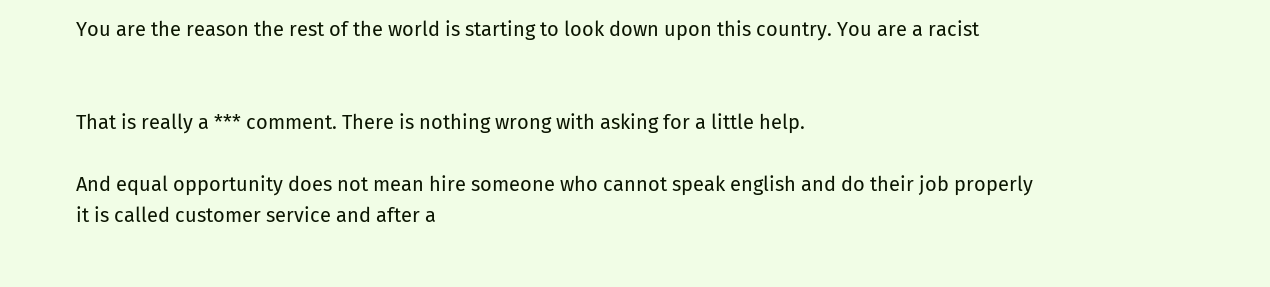You are the reason the rest of the world is starting to look down upon this country. You are a racist


That is really a *** comment. There is nothing wrong with asking for a little help.

And equal opportunity does not mean hire someone who cannot speak english and do their job properly it is called customer service and after a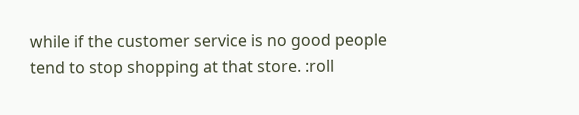while if the customer service is no good people tend to stop shopping at that store. :roll